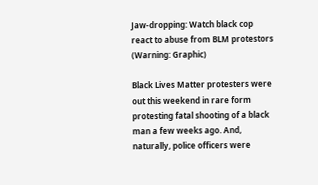Jaw-dropping: Watch black cop react to abuse from BLM protestors (Warning: Graphic)

Black Lives Matter protesters were out this weekend in rare form protesting fatal shooting of a black man a few weeks ago. And, naturally, police officers were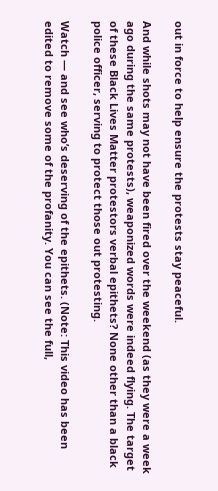out in force to help ensure the protests stay peaceful.

And while shots may not have been fired over the weekend (as they were a week ago during the same protests), weaponized words were indeed flying. The target of these Black Lives Matter protestors verbal epithets? None other than a black police officer, serving to protect those out protesting.

Watch — and see who’s deserving of the epithets. (Note: This video has been edited to remove some of the profanity. You can see the full,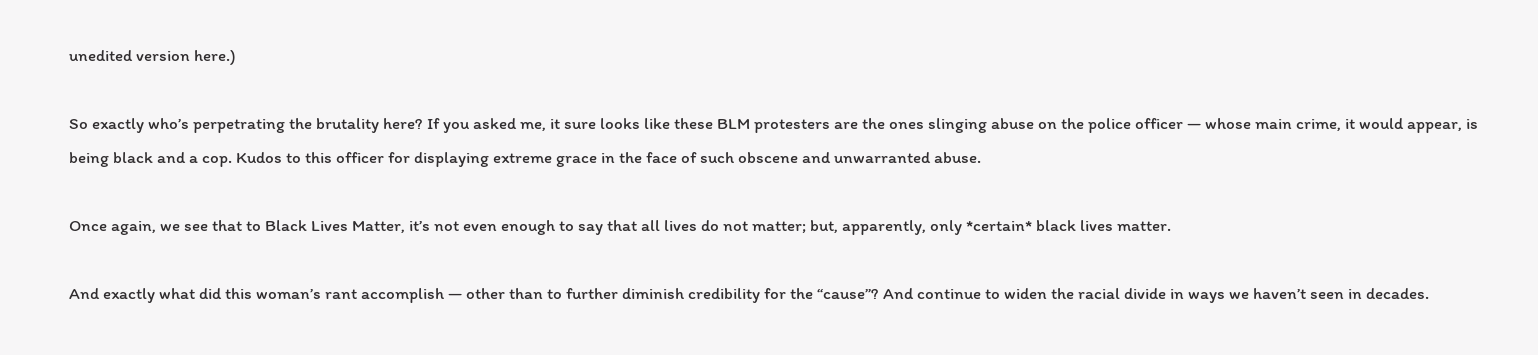unedited version here.)

So exactly who’s perpetrating the brutality here? If you asked me, it sure looks like these BLM protesters are the ones slinging abuse on the police officer — whose main crime, it would appear, is being black and a cop. Kudos to this officer for displaying extreme grace in the face of such obscene and unwarranted abuse.

Once again, we see that to Black Lives Matter, it’s not even enough to say that all lives do not matter; but, apparently, only *certain* black lives matter.

And exactly what did this woman’s rant accomplish — other than to further diminish credibility for the “cause”? And continue to widen the racial divide in ways we haven’t seen in decades.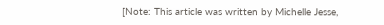[Note: This article was written by Michelle Jesse,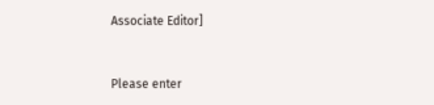Associate Editor]


Please enter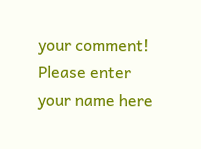your comment!
Please enter your name here